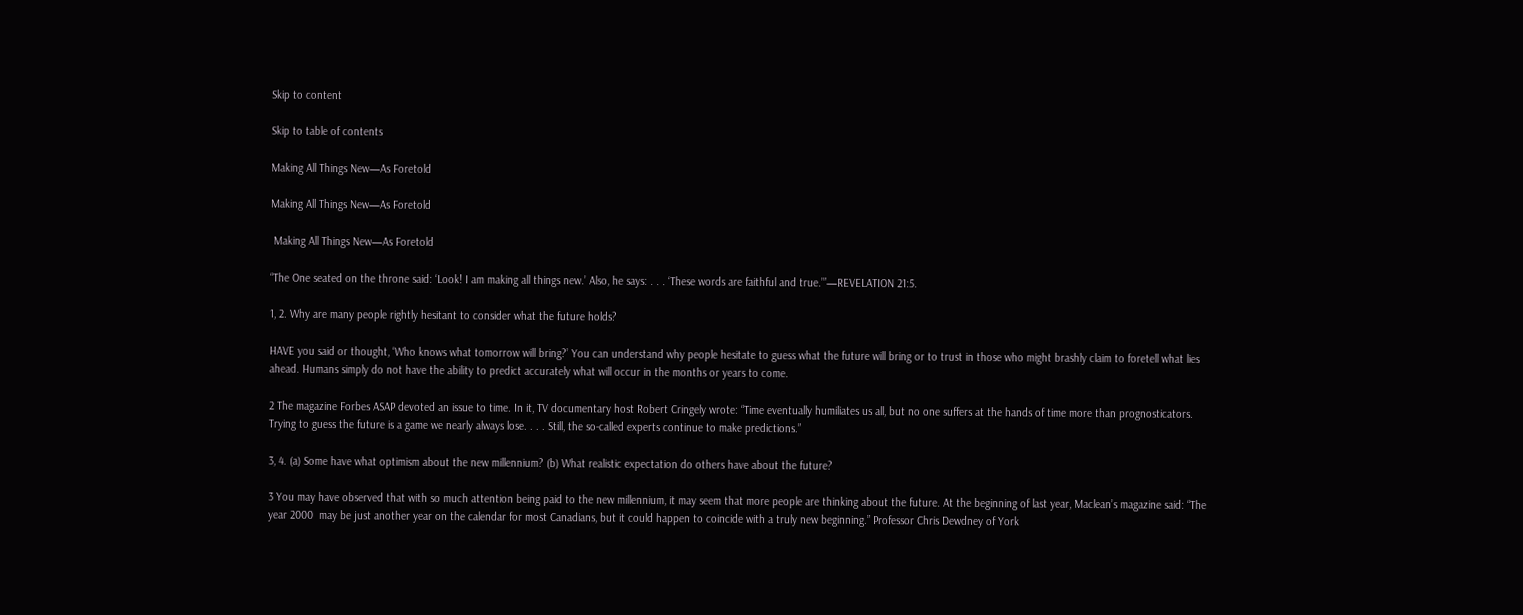Skip to content

Skip to table of contents

Making All Things New—As Foretold

Making All Things New—As Foretold

 Making All Things New—As Foretold

“The One seated on the throne said: ‘Look! I am making all things new.’ Also, he says: . . . ‘These words are faithful and true.’”—REVELATION 21:5.

1, 2. Why are many people rightly hesitant to consider what the future holds?

HAVE you said or thought, ‘Who knows what tomorrow will bring?’ You can understand why people hesitate to guess what the future will bring or to trust in those who might brashly claim to foretell what lies ahead. Humans simply do not have the ability to predict accurately what will occur in the months or years to come.

2 The magazine Forbes ASAP devoted an issue to time. In it, TV documentary host Robert Cringely wrote: “Time eventually humiliates us all, but no one suffers at the hands of time more than prognosticators. Trying to guess the future is a game we nearly always lose. . . . Still, the so-called experts continue to make predictions.”

3, 4. (a) Some have what optimism about the new millennium? (b) What realistic expectation do others have about the future?

3 You may have observed that with so much attention being paid to the new millennium, it may seem that more people are thinking about the future. At the beginning of last year, Maclean’s magazine said: “The year 2000  may be just another year on the calendar for most Canadians, but it could happen to coincide with a truly new beginning.” Professor Chris Dewdney of York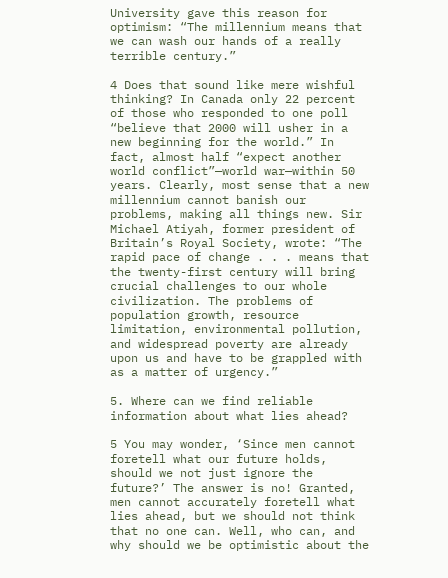University gave this reason for optimism: “The millennium means that we can wash our hands of a really terrible century.”

4 Does that sound like mere wishful thinking? In Canada only 22 percent of those who responded to one poll “believe that 2000 will usher in a new beginning for the world.” In fact, almost half “expect another world conflict”—world war—within 50 years. Clearly, most sense that a new millennium cannot banish our problems, making all things new. Sir Michael Atiyah, former president of Britain’s Royal Society, wrote: “The rapid pace of change . . . means that the twenty-first century will bring crucial challenges to our whole civilization. The problems of population growth, resource limitation, environmental pollution, and widespread poverty are already upon us and have to be grappled with as a matter of urgency.”

5. Where can we find reliable information about what lies ahead?

5 You may wonder, ‘Since men cannot foretell what our future holds, should we not just ignore the future?’ The answer is no! Granted, men cannot accurately foretell what lies ahead, but we should not think that no one can. Well, who can, and why should we be optimistic about the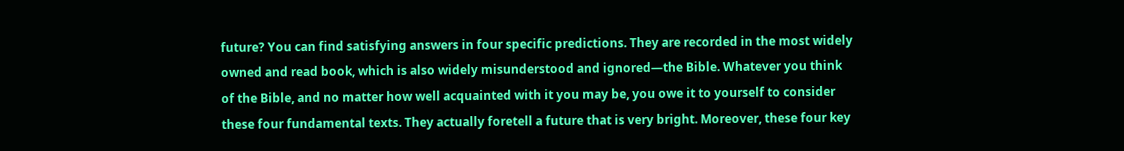future? You can find satisfying answers in four specific predictions. They are recorded in the most widely owned and read book, which is also widely misunderstood and ignored—the Bible. Whatever you think of the Bible, and no matter how well acquainted with it you may be, you owe it to yourself to consider these four fundamental texts. They actually foretell a future that is very bright. Moreover, these four key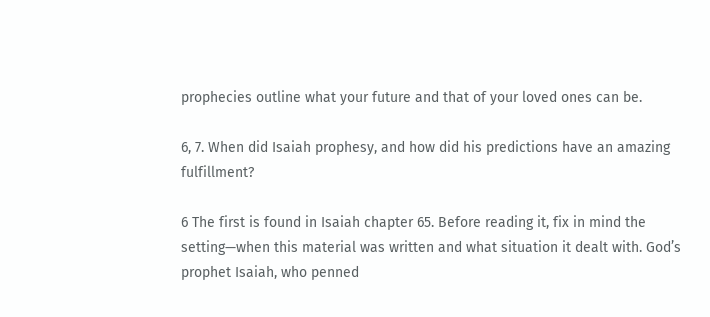prophecies outline what your future and that of your loved ones can be.

6, 7. When did Isaiah prophesy, and how did his predictions have an amazing fulfillment?

6 The first is found in Isaiah chapter 65. Before reading it, fix in mind the setting—when this material was written and what situation it dealt with. God’s prophet Isaiah, who penned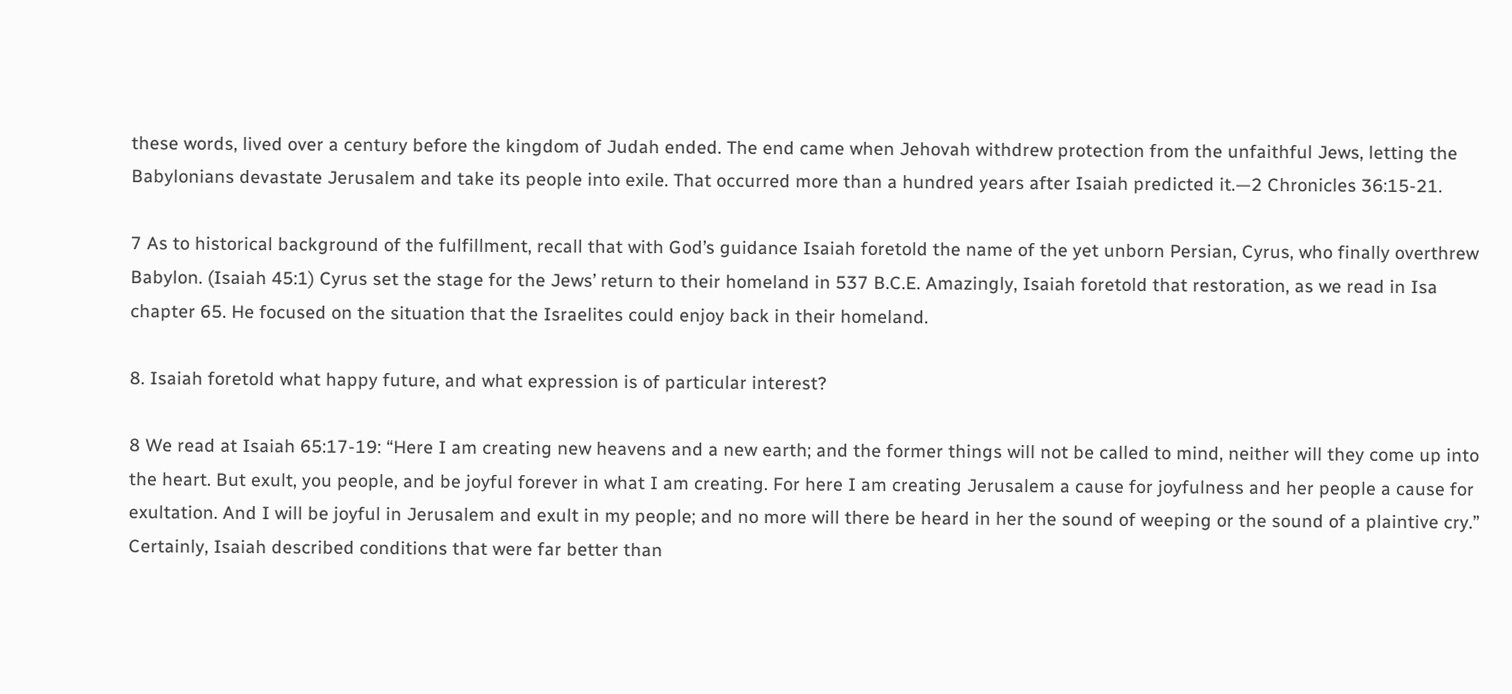these words, lived over a century before the kingdom of Judah ended. The end came when Jehovah withdrew protection from the unfaithful Jews, letting the Babylonians devastate Jerusalem and take its people into exile. That occurred more than a hundred years after Isaiah predicted it.—2 Chronicles 36:15-21.

7 As to historical background of the fulfillment, recall that with God’s guidance Isaiah foretold the name of the yet unborn Persian, Cyrus, who finally overthrew Babylon. (Isaiah 45:1) Cyrus set the stage for the Jews’ return to their homeland in 537 B.C.E. Amazingly, Isaiah foretold that restoration, as we read in Isa chapter 65. He focused on the situation that the Israelites could enjoy back in their homeland.

8. Isaiah foretold what happy future, and what expression is of particular interest?

8 We read at Isaiah 65:17-19: “Here I am creating new heavens and a new earth; and the former things will not be called to mind, neither will they come up into the heart. But exult, you people, and be joyful forever in what I am creating. For here I am creating Jerusalem a cause for joyfulness and her people a cause for exultation. And I will be joyful in Jerusalem and exult in my people; and no more will there be heard in her the sound of weeping or the sound of a plaintive cry.” Certainly, Isaiah described conditions that were far better than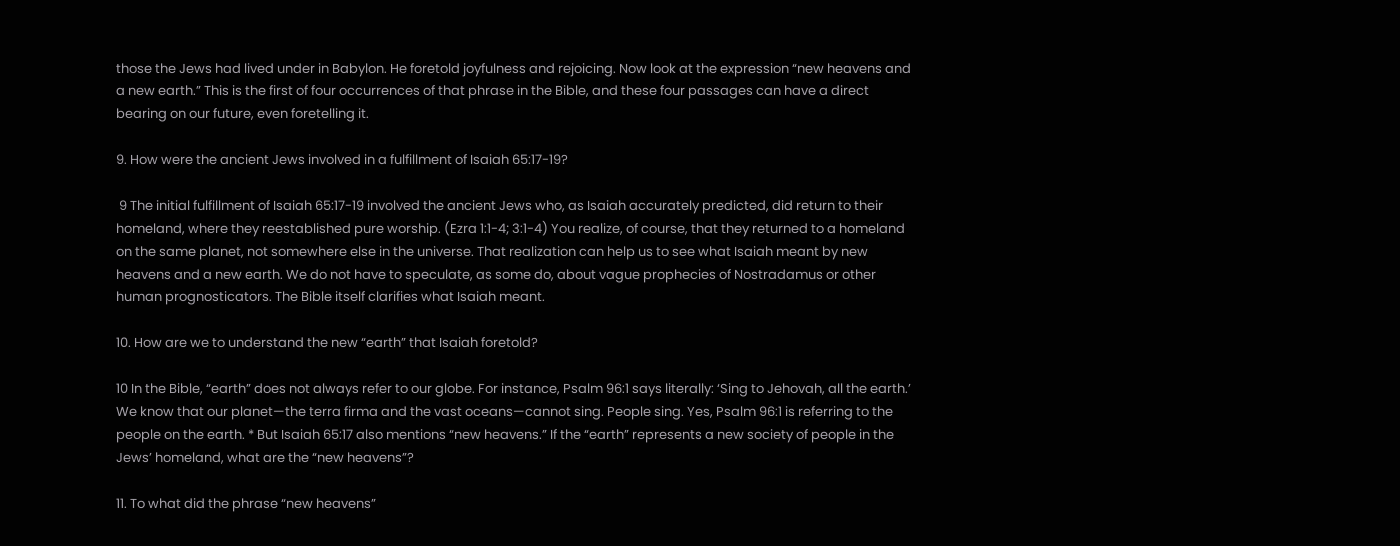those the Jews had lived under in Babylon. He foretold joyfulness and rejoicing. Now look at the expression “new heavens and a new earth.” This is the first of four occurrences of that phrase in the Bible, and these four passages can have a direct bearing on our future, even foretelling it.

9. How were the ancient Jews involved in a fulfillment of Isaiah 65:17-19?

 9 The initial fulfillment of Isaiah 65:17-19 involved the ancient Jews who, as Isaiah accurately predicted, did return to their homeland, where they reestablished pure worship. (Ezra 1:1-4; 3:1-4) You realize, of course, that they returned to a homeland on the same planet, not somewhere else in the universe. That realization can help us to see what Isaiah meant by new heavens and a new earth. We do not have to speculate, as some do, about vague prophecies of Nostradamus or other human prognosticators. The Bible itself clarifies what Isaiah meant.

10. How are we to understand the new “earth” that Isaiah foretold?

10 In the Bible, “earth” does not always refer to our globe. For instance, Psalm 96:1 says literally: ‘Sing to Jehovah, all the earth.’ We know that our planet—the terra firma and the vast oceans—cannot sing. People sing. Yes, Psalm 96:1 is referring to the people on the earth. * But Isaiah 65:17 also mentions “new heavens.” If the “earth” represents a new society of people in the Jews’ homeland, what are the “new heavens”?

11. To what did the phrase “new heavens”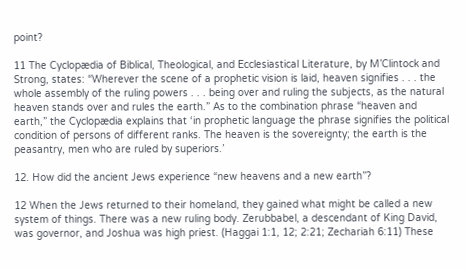point?

11 The Cyclopædia of Biblical, Theological, and Ecclesiastical Literature, by M’Clintock and Strong, states: “Wherever the scene of a prophetic vision is laid, heaven signifies . . . the whole assembly of the ruling powers . . . being over and ruling the subjects, as the natural heaven stands over and rules the earth.” As to the combination phrase “heaven and earth,” the Cyclopædia explains that ‘in prophetic language the phrase signifies the political condition of persons of different ranks. The heaven is the sovereignty; the earth is the peasantry, men who are ruled by superiors.’

12. How did the ancient Jews experience “new heavens and a new earth”?

12 When the Jews returned to their homeland, they gained what might be called a new system of things. There was a new ruling body. Zerubbabel, a descendant of King David, was governor, and Joshua was high priest. (Haggai 1:1, 12; 2:21; Zechariah 6:11) These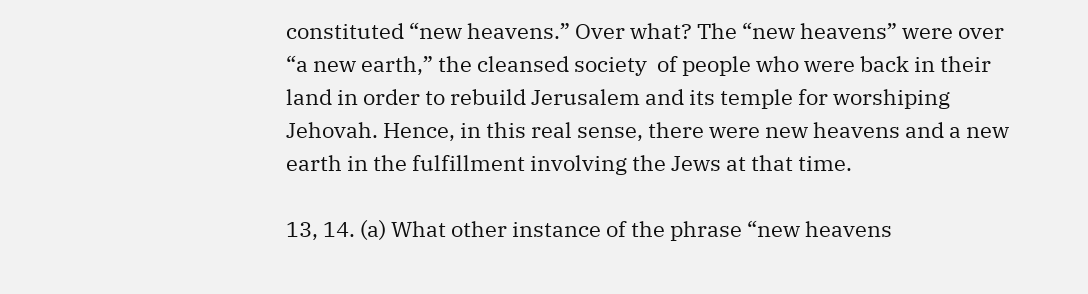constituted “new heavens.” Over what? The “new heavens” were over “a new earth,” the cleansed society  of people who were back in their land in order to rebuild Jerusalem and its temple for worshiping Jehovah. Hence, in this real sense, there were new heavens and a new earth in the fulfillment involving the Jews at that time.

13, 14. (a) What other instance of the phrase “new heavens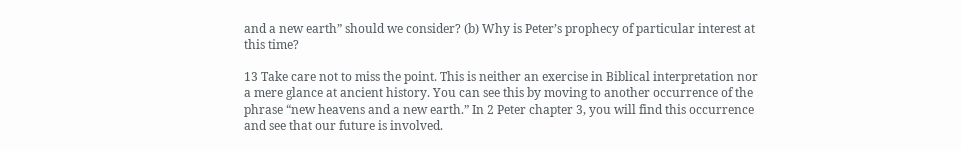and a new earth” should we consider? (b) Why is Peter’s prophecy of particular interest at this time?

13 Take care not to miss the point. This is neither an exercise in Biblical interpretation nor a mere glance at ancient history. You can see this by moving to another occurrence of the phrase “new heavens and a new earth.” In 2 Peter chapter 3, you will find this occurrence and see that our future is involved.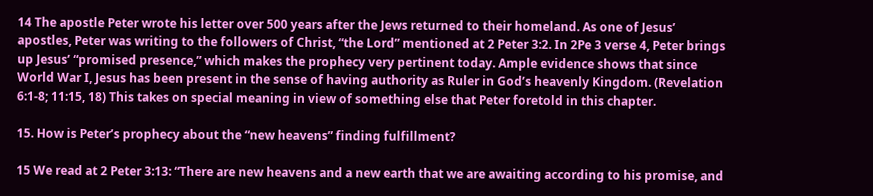14 The apostle Peter wrote his letter over 500 years after the Jews returned to their homeland. As one of Jesus’ apostles, Peter was writing to the followers of Christ, “the Lord” mentioned at 2 Peter 3:2. In 2Pe 3 verse 4, Peter brings up Jesus’ “promised presence,” which makes the prophecy very pertinent today. Ample evidence shows that since World War I, Jesus has been present in the sense of having authority as Ruler in God’s heavenly Kingdom. (Revelation 6:1-8; 11:15, 18) This takes on special meaning in view of something else that Peter foretold in this chapter.

15. How is Peter’s prophecy about the “new heavens” finding fulfillment?

15 We read at 2 Peter 3:13: “There are new heavens and a new earth that we are awaiting according to his promise, and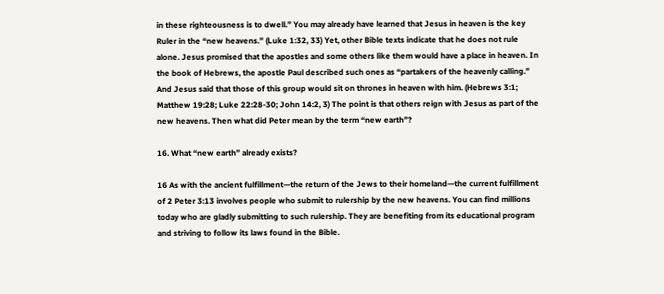in these righteousness is to dwell.” You may already have learned that Jesus in heaven is the key Ruler in the “new heavens.” (Luke 1:32, 33) Yet, other Bible texts indicate that he does not rule alone. Jesus promised that the apostles and some others like them would have a place in heaven. In the book of Hebrews, the apostle Paul described such ones as “partakers of the heavenly calling.” And Jesus said that those of this group would sit on thrones in heaven with him. (Hebrews 3:1; Matthew 19:28; Luke 22:28-30; John 14:2, 3) The point is that others reign with Jesus as part of the new heavens. Then what did Peter mean by the term “new earth”?

16. What “new earth” already exists?

16 As with the ancient fulfillment—the return of the Jews to their homeland—the current fulfillment of 2 Peter 3:13 involves people who submit to rulership by the new heavens. You can find millions today who are gladly submitting to such rulership. They are benefiting from its educational program and striving to follow its laws found in the Bible.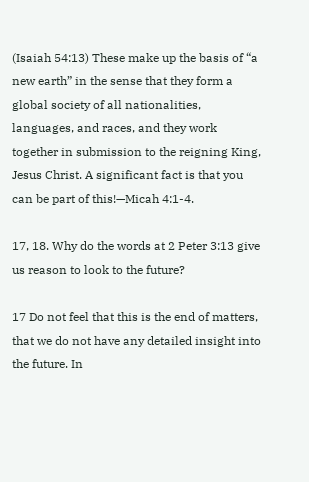(Isaiah 54:13) These make up the basis of “a new earth” in the sense that they form a global society of all nationalities, languages, and races, and they work together in submission to the reigning King, Jesus Christ. A significant fact is that you can be part of this!—Micah 4:1-4.

17, 18. Why do the words at 2 Peter 3:13 give us reason to look to the future?

17 Do not feel that this is the end of matters, that we do not have any detailed insight into the future. In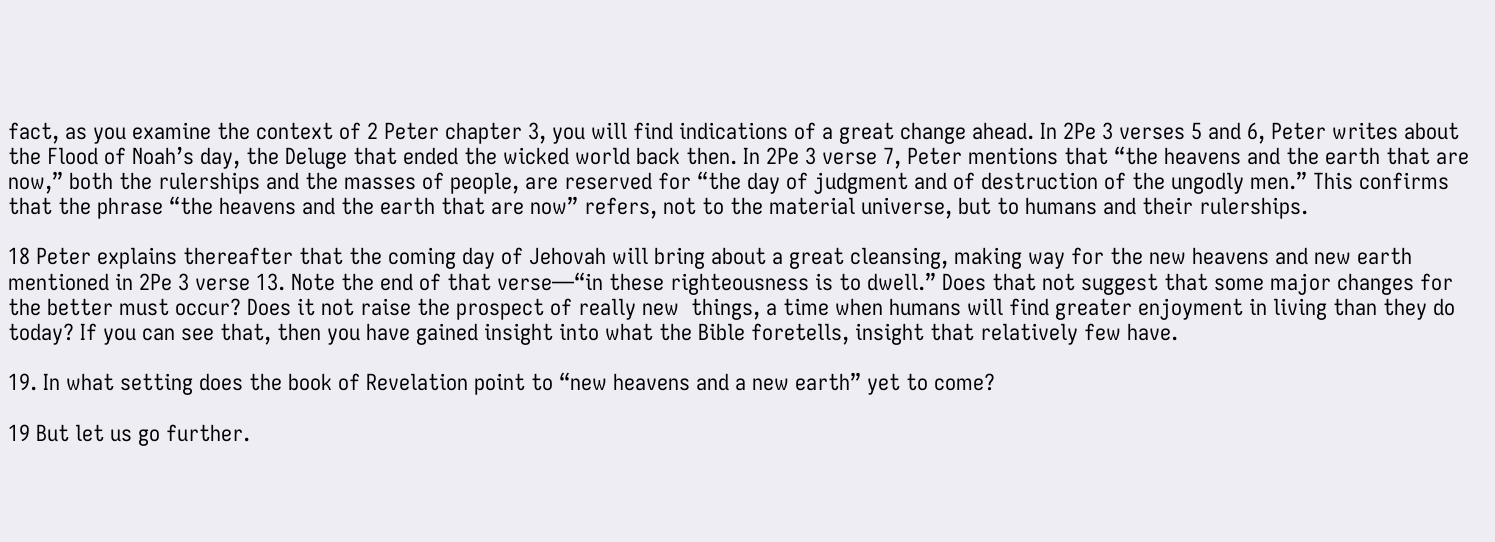fact, as you examine the context of 2 Peter chapter 3, you will find indications of a great change ahead. In 2Pe 3 verses 5 and 6, Peter writes about the Flood of Noah’s day, the Deluge that ended the wicked world back then. In 2Pe 3 verse 7, Peter mentions that “the heavens and the earth that are now,” both the rulerships and the masses of people, are reserved for “the day of judgment and of destruction of the ungodly men.” This confirms that the phrase “the heavens and the earth that are now” refers, not to the material universe, but to humans and their rulerships.

18 Peter explains thereafter that the coming day of Jehovah will bring about a great cleansing, making way for the new heavens and new earth mentioned in 2Pe 3 verse 13. Note the end of that verse—“in these righteousness is to dwell.” Does that not suggest that some major changes for the better must occur? Does it not raise the prospect of really new  things, a time when humans will find greater enjoyment in living than they do today? If you can see that, then you have gained insight into what the Bible foretells, insight that relatively few have.

19. In what setting does the book of Revelation point to “new heavens and a new earth” yet to come?

19 But let us go further.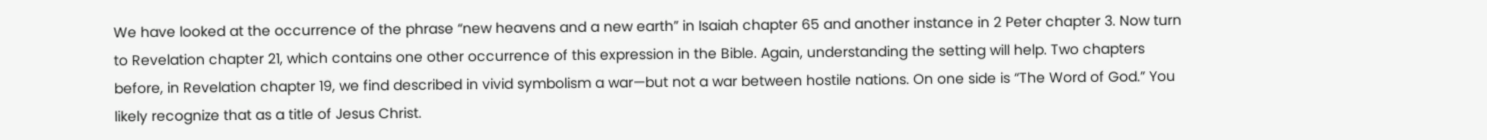We have looked at the occurrence of the phrase “new heavens and a new earth” in Isaiah chapter 65 and another instance in 2 Peter chapter 3. Now turn to Revelation chapter 21, which contains one other occurrence of this expression in the Bible. Again, understanding the setting will help. Two chapters before, in Revelation chapter 19, we find described in vivid symbolism a war—but not a war between hostile nations. On one side is “The Word of God.” You likely recognize that as a title of Jesus Christ.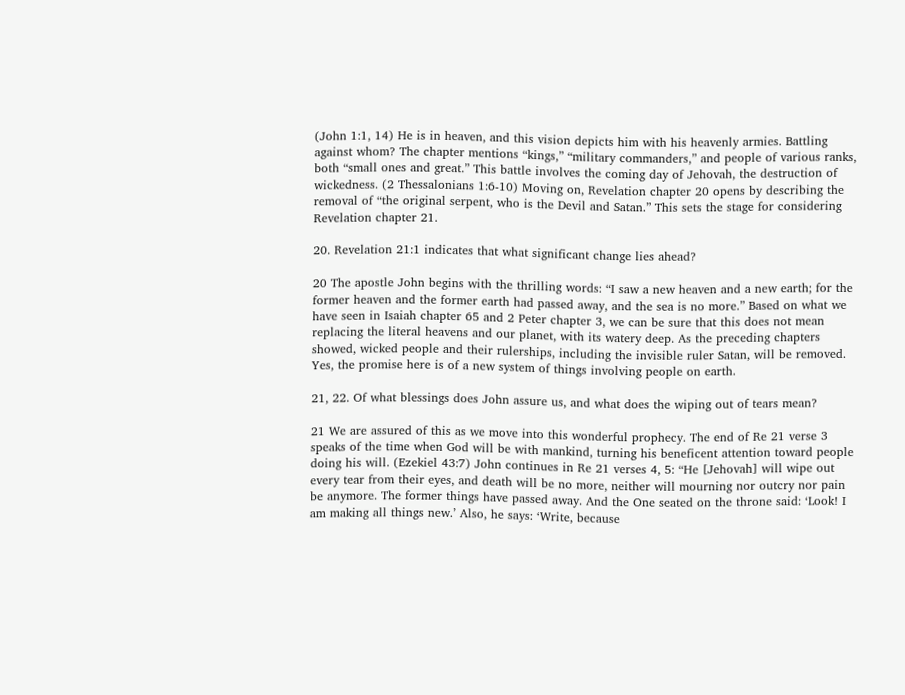(John 1:1, 14) He is in heaven, and this vision depicts him with his heavenly armies. Battling against whom? The chapter mentions “kings,” “military commanders,” and people of various ranks, both “small ones and great.” This battle involves the coming day of Jehovah, the destruction of wickedness. (2 Thessalonians 1:6-10) Moving on, Revelation chapter 20 opens by describing the removal of “the original serpent, who is the Devil and Satan.” This sets the stage for considering Revelation chapter 21.

20. Revelation 21:1 indicates that what significant change lies ahead?

20 The apostle John begins with the thrilling words: “I saw a new heaven and a new earth; for the former heaven and the former earth had passed away, and the sea is no more.” Based on what we have seen in Isaiah chapter 65 and 2 Peter chapter 3, we can be sure that this does not mean replacing the literal heavens and our planet, with its watery deep. As the preceding chapters showed, wicked people and their rulerships, including the invisible ruler Satan, will be removed. Yes, the promise here is of a new system of things involving people on earth.

21, 22. Of what blessings does John assure us, and what does the wiping out of tears mean?

21 We are assured of this as we move into this wonderful prophecy. The end of Re 21 verse 3 speaks of the time when God will be with mankind, turning his beneficent attention toward people doing his will. (Ezekiel 43:7) John continues in Re 21 verses 4, 5: “He [Jehovah] will wipe out every tear from their eyes, and death will be no more, neither will mourning nor outcry nor pain be anymore. The former things have passed away. And the One seated on the throne said: ‘Look! I am making all things new.’ Also, he says: ‘Write, because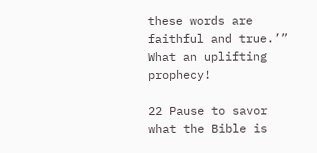these words are faithful and true.’” What an uplifting prophecy!

22 Pause to savor what the Bible is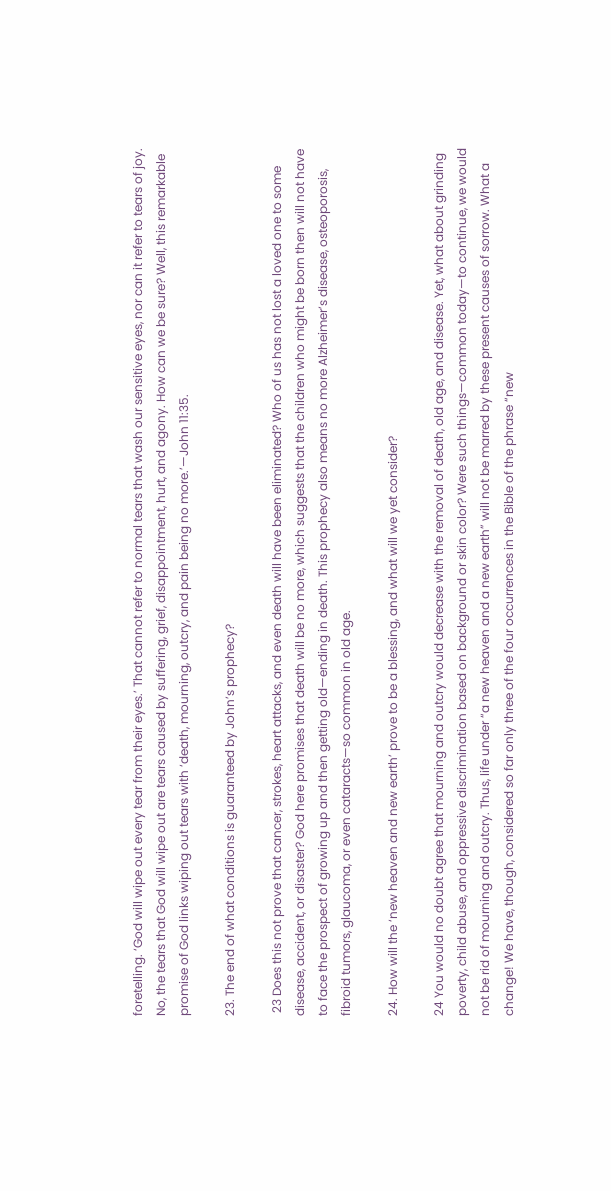foretelling. ‘God will wipe out every tear from their eyes.’ That cannot refer to normal tears that wash our sensitive eyes, nor can it refer to tears of joy. No, the tears that God will wipe out are tears caused by suffering, grief, disappointment, hurt, and agony. How can we be sure? Well, this remarkable promise of God links wiping out tears with ‘death, mourning, outcry, and pain being no more.’—John 11:35.

23. The end of what conditions is guaranteed by John’s prophecy?

 23 Does this not prove that cancer, strokes, heart attacks, and even death will have been eliminated? Who of us has not lost a loved one to some disease, accident, or disaster? God here promises that death will be no more, which suggests that the children who might be born then will not have to face the prospect of growing up and then getting old—ending in death. This prophecy also means no more Alzheimer’s disease, osteoporosis, fibroid tumors, glaucoma, or even cataracts—so common in old age.

24. How will the ‘new heaven and new earth’ prove to be a blessing, and what will we yet consider?

24 You would no doubt agree that mourning and outcry would decrease with the removal of death, old age, and disease. Yet, what about grinding poverty, child abuse, and oppressive discrimination based on background or skin color? Were such things—common today—to continue, we would not be rid of mourning and outcry. Thus, life under “a new heaven and a new earth” will not be marred by these present causes of sorrow. What a change! We have, though, considered so far only three of the four occurrences in the Bible of the phrase “new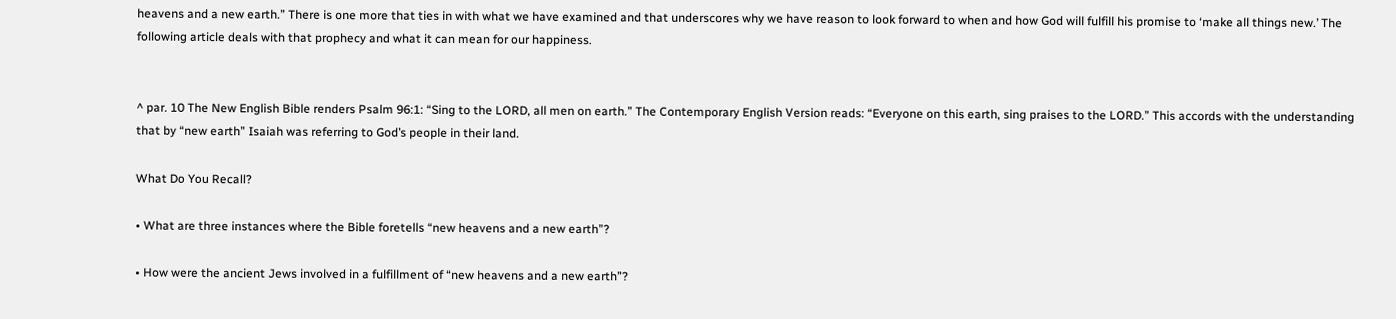heavens and a new earth.” There is one more that ties in with what we have examined and that underscores why we have reason to look forward to when and how God will fulfill his promise to ‘make all things new.’ The following article deals with that prophecy and what it can mean for our happiness.


^ par. 10 The New English Bible renders Psalm 96:1: “Sing to the LORD, all men on earth.” The Contemporary English Version reads: “Everyone on this earth, sing praises to the LORD.” This accords with the understanding that by “new earth” Isaiah was referring to God’s people in their land.

What Do You Recall?

• What are three instances where the Bible foretells “new heavens and a new earth”?

• How were the ancient Jews involved in a fulfillment of “new heavens and a new earth”?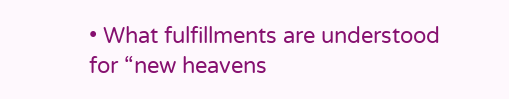• What fulfillments are understood for “new heavens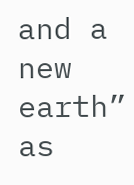and a new earth” as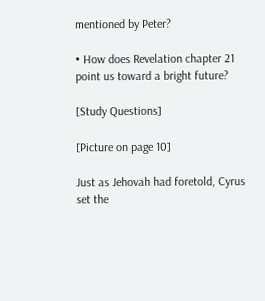mentioned by Peter?

• How does Revelation chapter 21 point us toward a bright future?

[Study Questions]

[Picture on page 10]

Just as Jehovah had foretold, Cyrus set the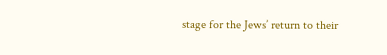stage for the Jews’ return to their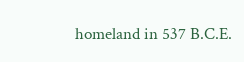homeland in 537 B.C.E.